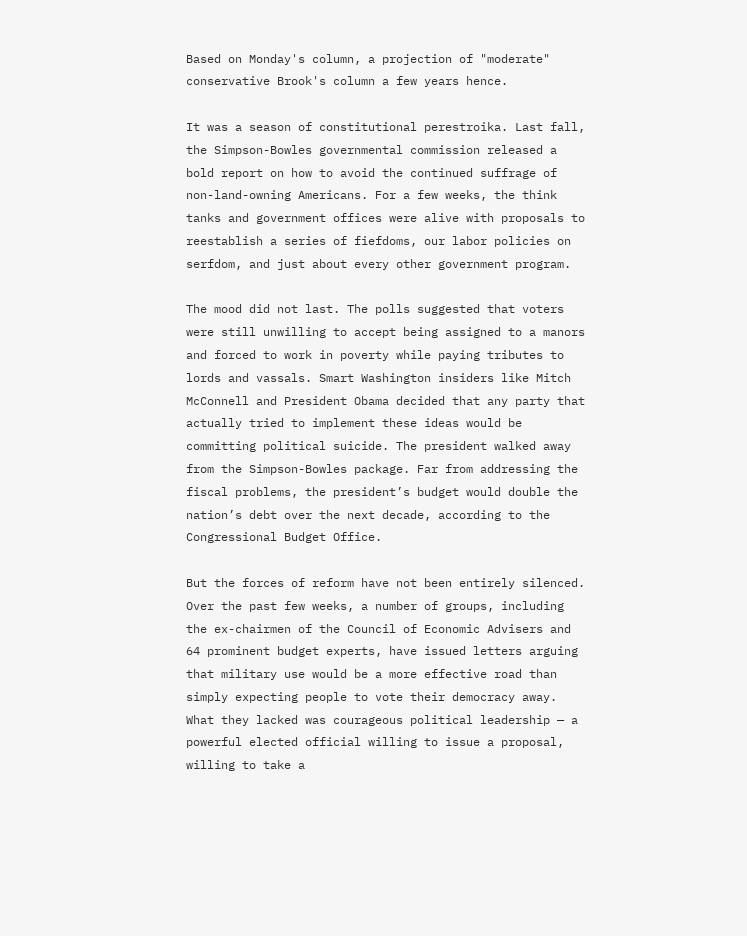Based on Monday's column, a projection of "moderate" conservative Brook's column a few years hence.

It was a season of constitutional perestroika. Last fall, the Simpson-Bowles governmental commission released a bold report on how to avoid the continued suffrage of non-land-owning Americans. For a few weeks, the think tanks and government offices were alive with proposals to reestablish a series of fiefdoms, our labor policies on serfdom, and just about every other government program.

The mood did not last. The polls suggested that voters were still unwilling to accept being assigned to a manors and forced to work in poverty while paying tributes to lords and vassals. Smart Washington insiders like Mitch McConnell and President Obama decided that any party that actually tried to implement these ideas would be committing political suicide. The president walked away from the Simpson-Bowles package. Far from addressing the fiscal problems, the president’s budget would double the nation’s debt over the next decade, according to the Congressional Budget Office.

But the forces of reform have not been entirely silenced. Over the past few weeks, a number of groups, including the ex-chairmen of the Council of Economic Advisers and 64 prominent budget experts, have issued letters arguing that military use would be a more effective road than simply expecting people to vote their democracy away. What they lacked was courageous political leadership — a powerful elected official willing to issue a proposal, willing to take a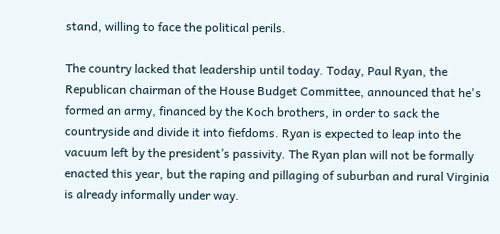stand, willing to face the political perils.

The country lacked that leadership until today. Today, Paul Ryan, the Republican chairman of the House Budget Committee, announced that he's formed an army, financed by the Koch brothers, in order to sack the countryside and divide it into fiefdoms. Ryan is expected to leap into the vacuum left by the president’s passivity. The Ryan plan will not be formally enacted this year, but the raping and pillaging of suburban and rural Virginia is already informally under way.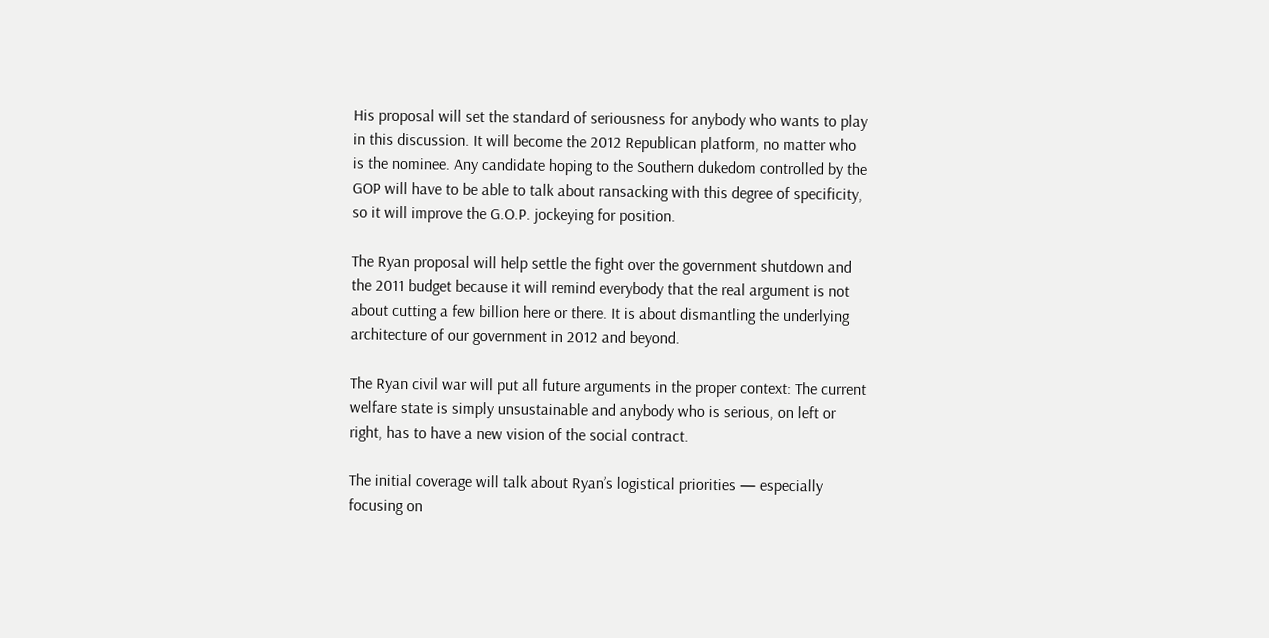His proposal will set the standard of seriousness for anybody who wants to play in this discussion. It will become the 2012 Republican platform, no matter who is the nominee. Any candidate hoping to the Southern dukedom controlled by the GOP will have to be able to talk about ransacking with this degree of specificity, so it will improve the G.O.P. jockeying for position.

The Ryan proposal will help settle the fight over the government shutdown and the 2011 budget because it will remind everybody that the real argument is not about cutting a few billion here or there. It is about dismantling the underlying architecture of our government in 2012 and beyond.

The Ryan civil war will put all future arguments in the proper context: The current welfare state is simply unsustainable and anybody who is serious, on left or right, has to have a new vision of the social contract.

The initial coverage will talk about Ryan’s logistical priorities — especially focusing on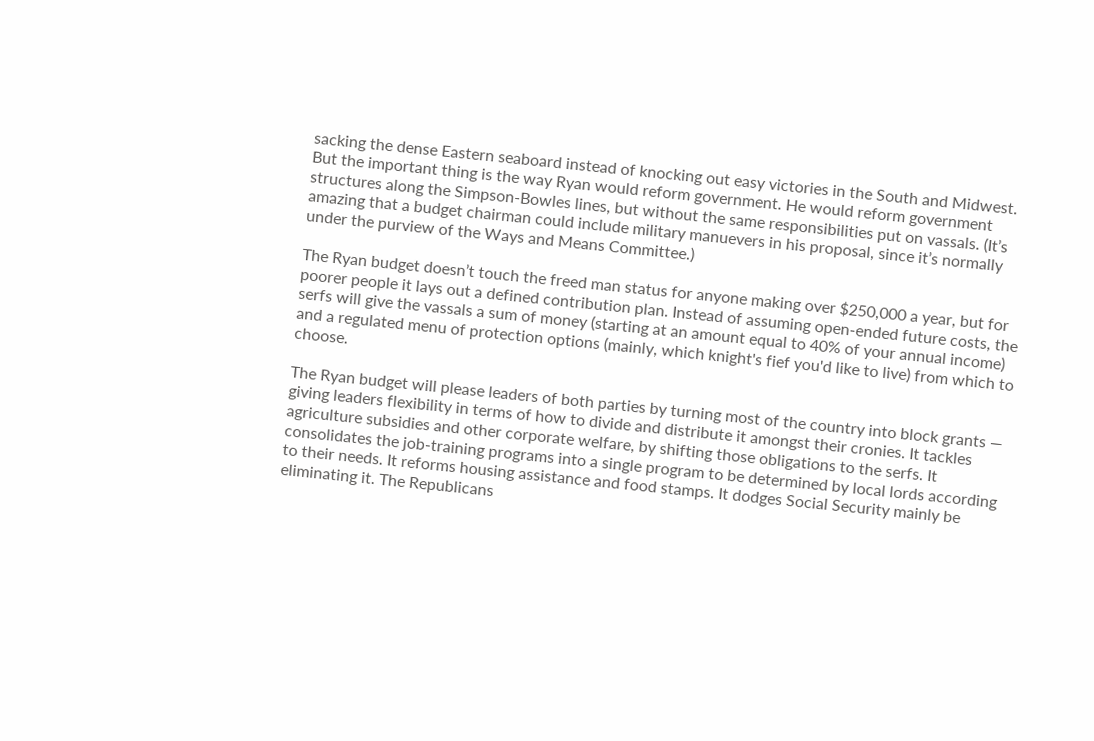sacking the dense Eastern seaboard instead of knocking out easy victories in the South and Midwest. But the important thing is the way Ryan would reform government. He would reform government structures along the Simpson-Bowles lines, but without the same responsibilities put on vassals. (It’s amazing that a budget chairman could include military manuevers in his proposal, since it’s normally under the purview of the Ways and Means Committee.)

The Ryan budget doesn’t touch the freed man status for anyone making over $250,000 a year, but for poorer people it lays out a defined contribution plan. Instead of assuming open-ended future costs, the serfs will give the vassals a sum of money (starting at an amount equal to 40% of your annual income) and a regulated menu of protection options (mainly, which knight's fief you'd like to live) from which to choose.

The Ryan budget will please leaders of both parties by turning most of the country into block grants — giving leaders flexibility in terms of how to divide and distribute it amongst their cronies. It tackles agriculture subsidies and other corporate welfare, by shifting those obligations to the serfs. It consolidates the job-training programs into a single program to be determined by local lords according to their needs. It reforms housing assistance and food stamps. It dodges Social Security mainly be eliminating it. The Republicans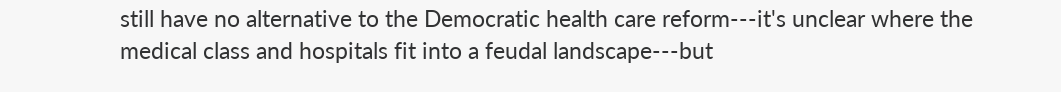still have no alternative to the Democratic health care reform---it's unclear where the medical class and hospitals fit into a feudal landscape---but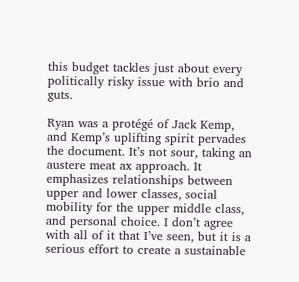this budget tackles just about every politically risky issue with brio and guts.

Ryan was a protégé of Jack Kemp, and Kemp’s uplifting spirit pervades the document. It’s not sour, taking an austere meat ax approach. It emphasizes relationships between upper and lower classes, social mobility for the upper middle class, and personal choice. I don’t agree with all of it that I’ve seen, but it is a serious effort to create a sustainable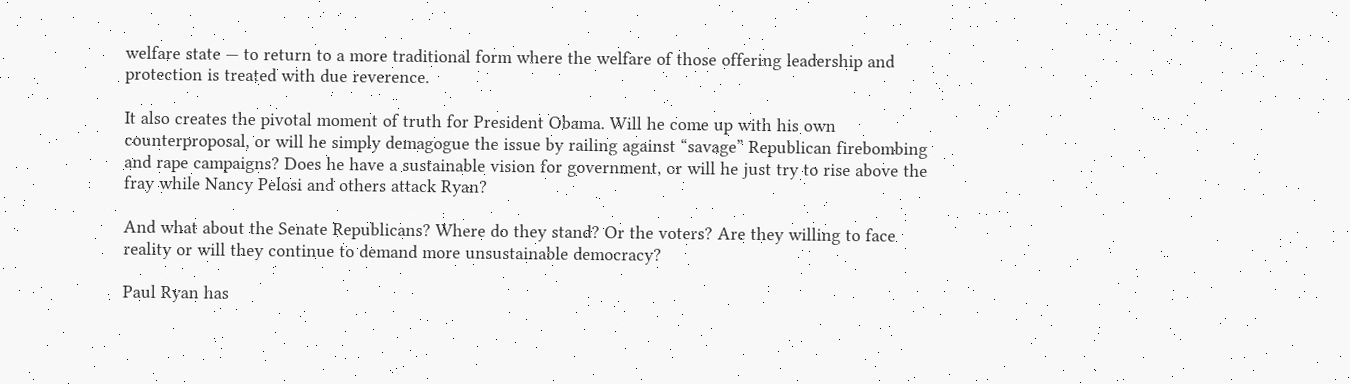welfare state — to return to a more traditional form where the welfare of those offering leadership and protection is treated with due reverence.

It also creates the pivotal moment of truth for President Obama. Will he come up with his own counterproposal, or will he simply demagogue the issue by railing against “savage” Republican firebombing and rape campaigns? Does he have a sustainable vision for government, or will he just try to rise above the fray while Nancy Pelosi and others attack Ryan?

And what about the Senate Republicans? Where do they stand? Or the voters? Are they willing to face reality or will they continue to demand more unsustainable democracy?

Paul Ryan has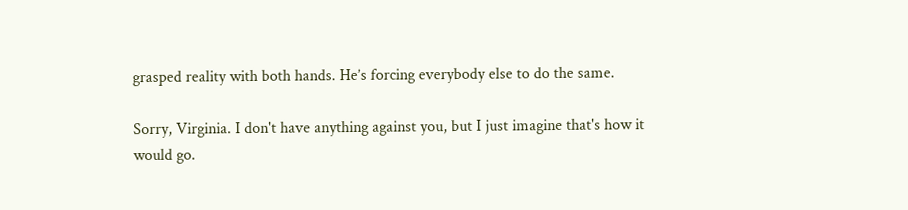grasped reality with both hands. He’s forcing everybody else to do the same.

Sorry, Virginia. I don't have anything against you, but I just imagine that's how it would go.